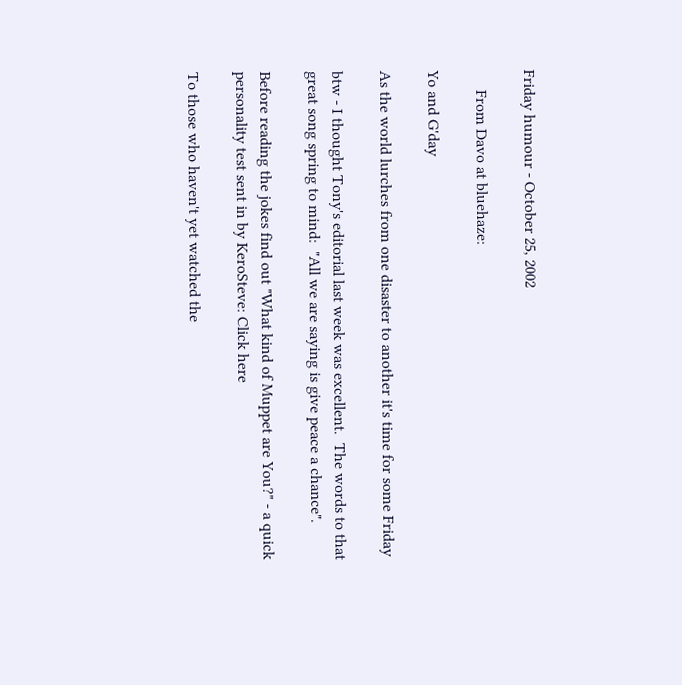Friday humour - October 25, 2002

     From Davo at bluehaze:

Yo and G'day

As the world lurches from one disaster to another it's time for some Friday

btw - I thought Tony's editorial last week was excellent.  The words to that
great song spring to mind:  "All we are saying is give peace a chance".

Before reading the jokes find out "What kind of Muppet are You?" - a quick
personality test sent in by KeroSteve: Click here

To those who haven't yet watched the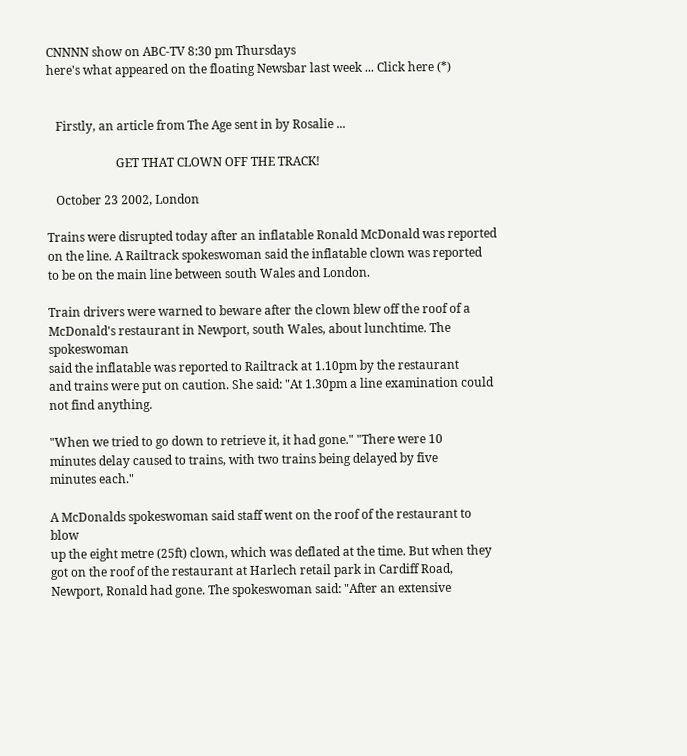CNNNN show on ABC-TV 8:30 pm Thursdays
here's what appeared on the floating Newsbar last week ... Click here (*)


   Firstly, an article from The Age sent in by Rosalie ...

                       GET THAT CLOWN OFF THE TRACK!

   October 23 2002, London

Trains were disrupted today after an inflatable Ronald McDonald was reported
on the line. A Railtrack spokeswoman said the inflatable clown was reported
to be on the main line between south Wales and London.

Train drivers were warned to beware after the clown blew off the roof of a
McDonald's restaurant in Newport, south Wales, about lunchtime. The spokeswoman
said the inflatable was reported to Railtrack at 1.10pm by the restaurant
and trains were put on caution. She said: "At 1.30pm a line examination could
not find anything.

"When we tried to go down to retrieve it, it had gone." "There were 10
minutes delay caused to trains, with two trains being delayed by five
minutes each."

A McDonalds spokeswoman said staff went on the roof of the restaurant to blow
up the eight metre (25ft) clown, which was deflated at the time. But when they
got on the roof of the restaurant at Harlech retail park in Cardiff Road,
Newport, Ronald had gone. The spokeswoman said: "After an extensive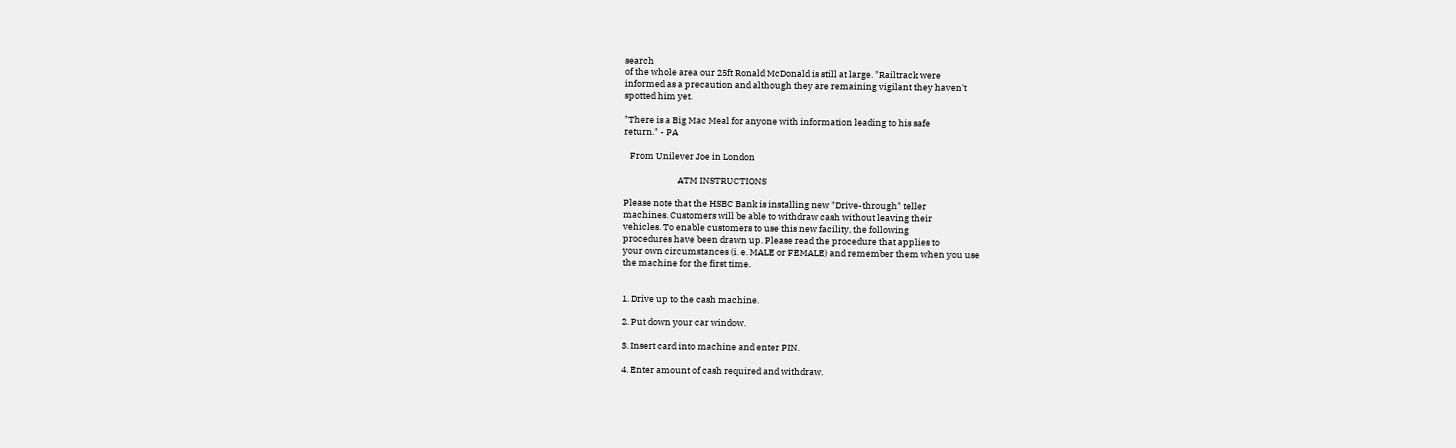search
of the whole area our 25ft Ronald McDonald is still at large. "Railtrack were
informed as a precaution and although they are remaining vigilant they haven't
spotted him yet.

"There is a Big Mac Meal for anyone with information leading to his safe
return." - PA

   From Unilever Joe in London

                           ATM INSTRUCTIONS

Please note that the HSBC Bank is installing new "Drive-through" teller
machines. Customers will be able to withdraw cash without leaving their
vehicles. To enable customers to use this new facility, the following
procedures have been drawn up. Please read the procedure that applies to
your own circumstances (i. e. MALE or FEMALE) and remember them when you use
the machine for the first time.


1. Drive up to the cash machine.

2. Put down your car window.

3. Insert card into machine and enter PIN.

4. Enter amount of cash required and withdraw.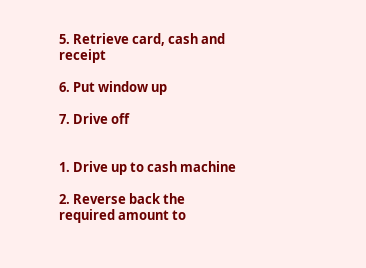5. Retrieve card, cash and receipt

6. Put window up

7. Drive off


1. Drive up to cash machine

2. Reverse back the required amount to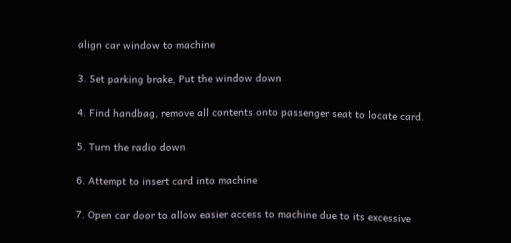align car window to machine

3. Set parking brake, Put the window down

4. Find handbag, remove all contents onto passenger seat to locate card.

5. Turn the radio down

6. Attempt to insert card into machine

7. Open car door to allow easier access to machine due to its excessive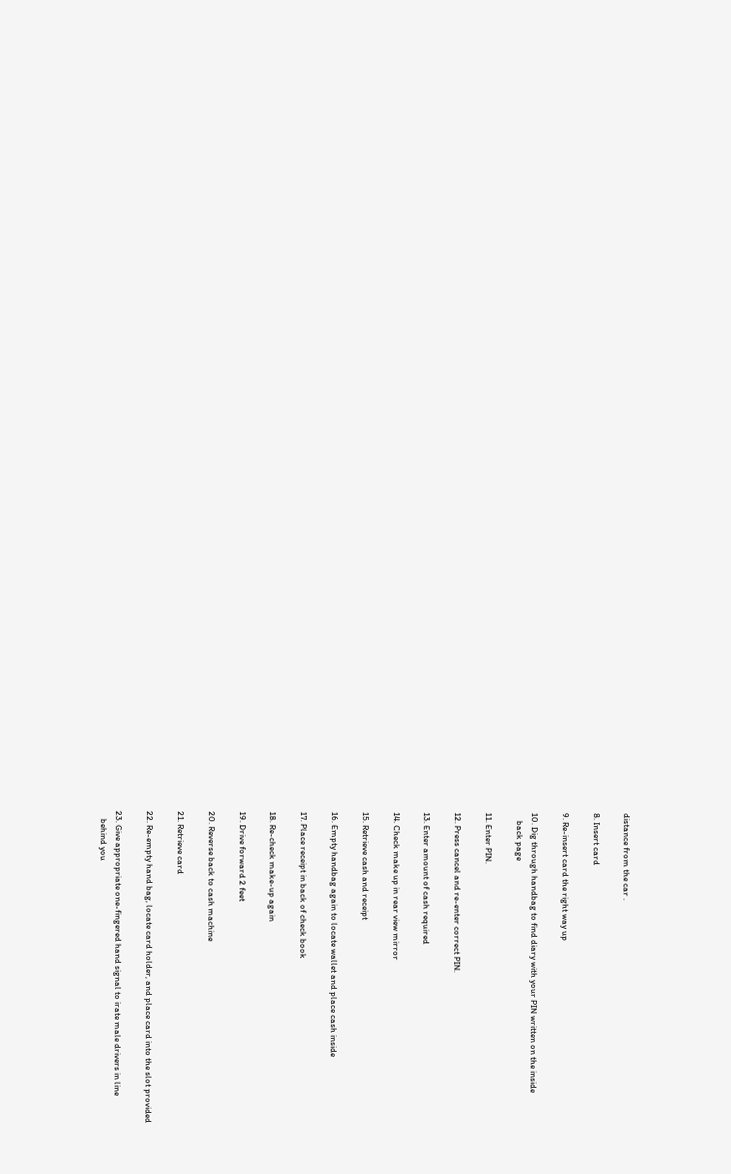distance from the car .

8. Insert card

9. Re-insert card the right way up

10. Dig through handbag to find diary with your PIN written on the inside
    back page

11. Enter PIN.

12. Press cancel and re-enter correct PIN.

13. Enter amount of cash required

14. Check make up in rear view mirror

15. Retrieve cash and receipt

16. Empty handbag again to locate wallet and place cash inside

17. Place receipt in back of check book

18. Re-check make-up again

19. Drive forward 2 feet

20. Reverse back to cash machine

21. Retrieve card

22. Re-empty hand bag, locate card holder, and place card into the slot provided

23. Give appropriate one-fingered hand signal to irate male drivers in line
    behind you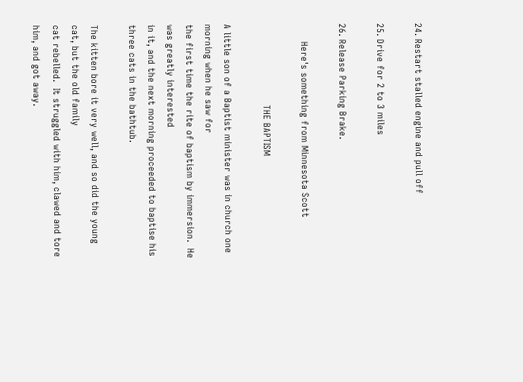24. Restart stalled engine and pull off

25. Drive for 2 to 3 miles

26. Release Parking Brake.

      Here's something from Minnesota Scott

                           THE BAPTISM

A little son of a Baptist minister was in church one morning when he saw for
the first time the rite of baptism by immersion.  He was greatly interested
in it, and the next morning proceeded to baptise his three cats in the bathtub.

The kitten bore it very well, and so did the young cat, but the old family
cat rebelled.  It struggled with him, clawed and tore him, and got away.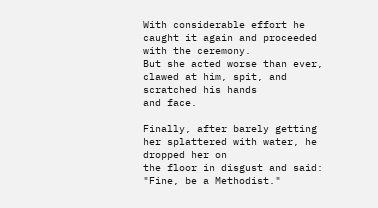With considerable effort he caught it again and proceeded with the ceremony.
But she acted worse than ever, clawed at him, spit, and scratched his hands
and face.

Finally, after barely getting her splattered with water, he dropped her on
the floor in disgust and said: "Fine, be a Methodist."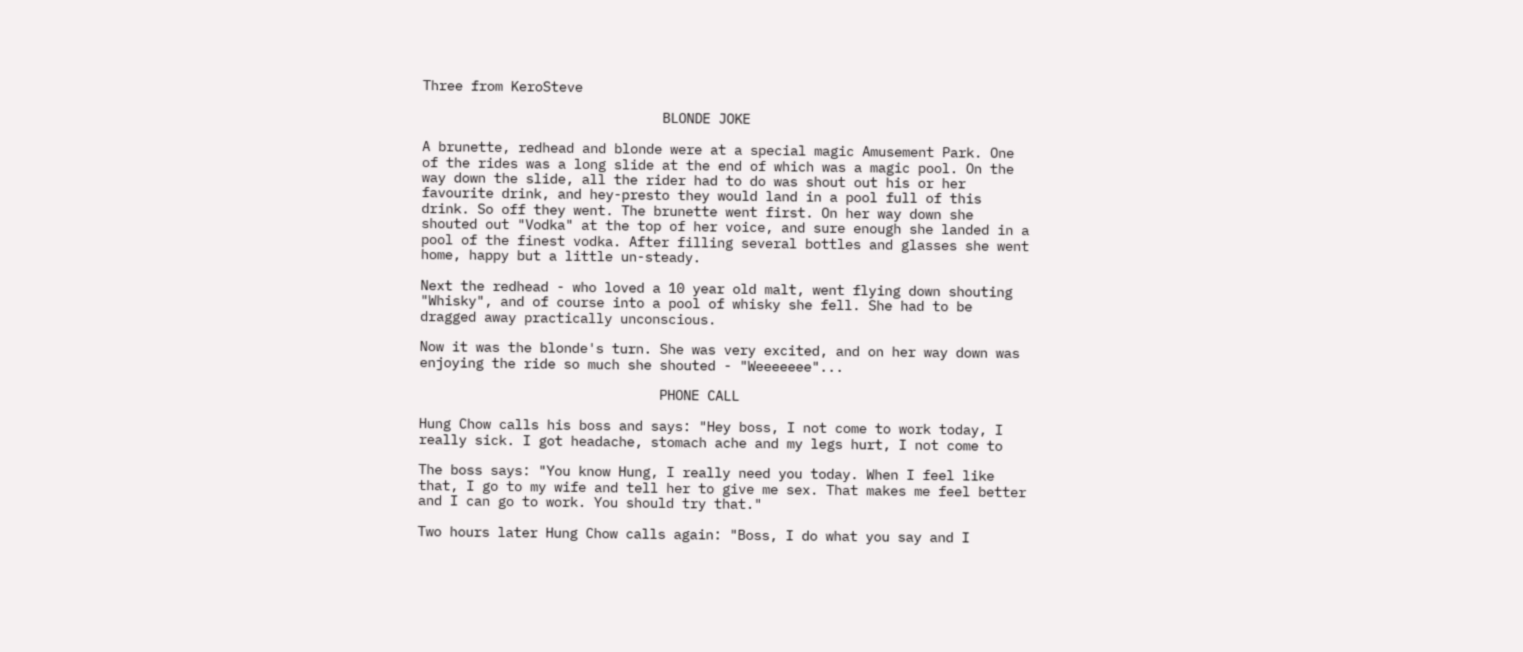Three from KeroSteve

                              BLONDE JOKE

A brunette, redhead and blonde were at a special magic Amusement Park. One
of the rides was a long slide at the end of which was a magic pool. On the
way down the slide, all the rider had to do was shout out his or her
favourite drink, and hey-presto they would land in a pool full of this
drink. So off they went. The brunette went first. On her way down she
shouted out "Vodka" at the top of her voice, and sure enough she landed in a
pool of the finest vodka. After filling several bottles and glasses she went
home, happy but a little un-steady.

Next the redhead - who loved a 10 year old malt, went flying down shouting
"Whisky", and of course into a pool of whisky she fell. She had to be
dragged away practically unconscious.

Now it was the blonde's turn. She was very excited, and on her way down was
enjoying the ride so much she shouted - "Weeeeeee"...

                              PHONE CALL

Hung Chow calls his boss and says: "Hey boss, I not come to work today, I
really sick. I got headache, stomach ache and my legs hurt, I not come to

The boss says: "You know Hung, I really need you today. When I feel like
that, I go to my wife and tell her to give me sex. That makes me feel better
and I can go to work. You should try that."

Two hours later Hung Chow calls again: "Boss, I do what you say and I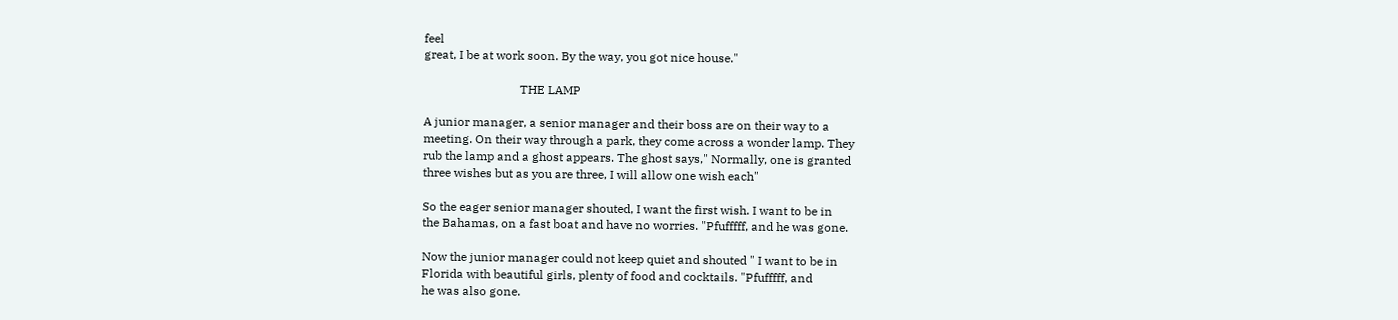feel
great, I be at work soon. By the way, you got nice house."

                                THE LAMP

A junior manager, a senior manager and their boss are on their way to a
meeting. On their way through a park, they come across a wonder lamp. They
rub the lamp and a ghost appears. The ghost says," Normally, one is granted
three wishes but as you are three, I will allow one wish each"

So the eager senior manager shouted, I want the first wish. I want to be in
the Bahamas, on a fast boat and have no worries. "Pfufffff, and he was gone.

Now the junior manager could not keep quiet and shouted " I want to be in
Florida with beautiful girls, plenty of food and cocktails. "Pfufffff, and
he was also gone.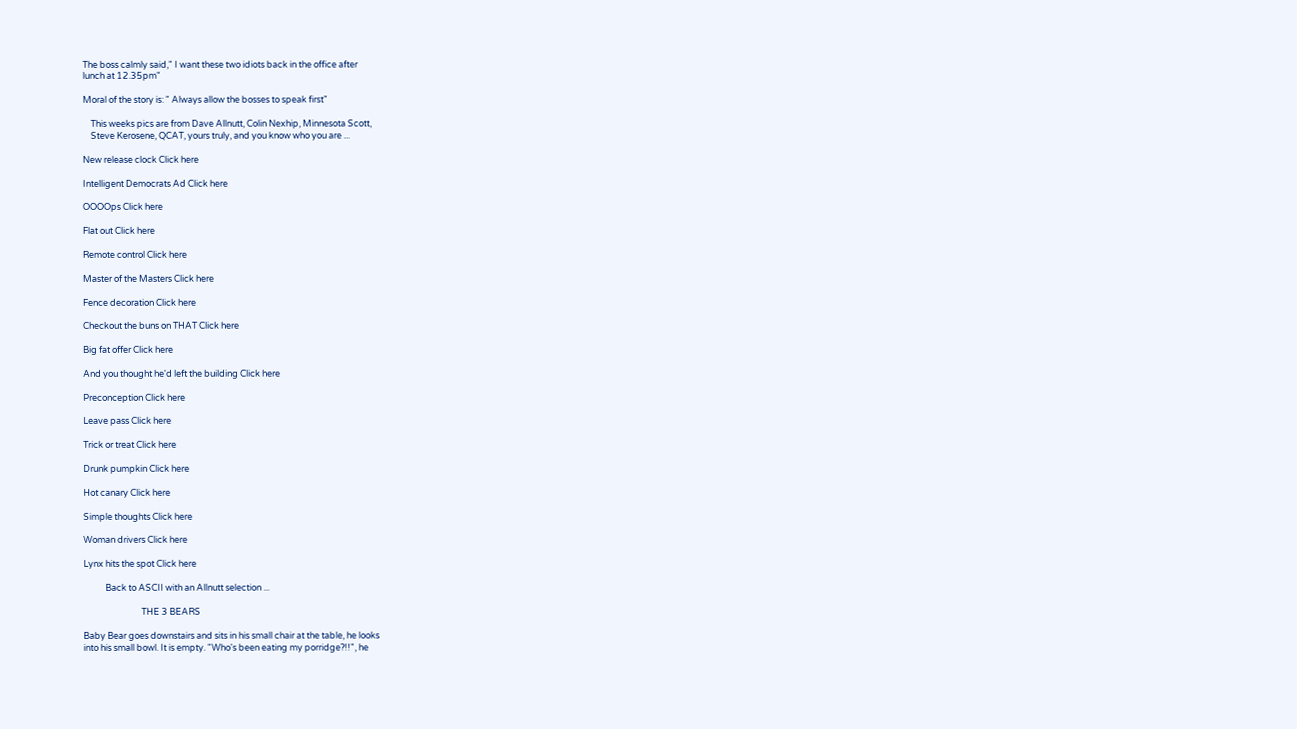The boss calmly said," I want these two idiots back in the office after
lunch at 12.35pm"

Moral of the story is: " Always allow the bosses to speak first"

    This weeks pics are from Dave Allnutt, Colin Nexhip, Minnesota Scott,
    Steve Kerosene, QCAT, yours truly, and you know who you are ...

New release clock Click here

Intelligent Democrats Ad Click here

OOOOps Click here

Flat out Click here

Remote control Click here

Master of the Masters Click here

Fence decoration Click here

Checkout the buns on THAT Click here

Big fat offer Click here

And you thought he'd left the building Click here

Preconception Click here

Leave pass Click here

Trick or treat Click here

Drunk pumpkin Click here

Hot canary Click here

Simple thoughts Click here

Woman drivers Click here

Lynx hits the spot Click here

           Back to ASCII with an Allnutt selection ...

                             THE 3 BEARS

Baby Bear goes downstairs and sits in his small chair at the table, he looks
into his small bowl. It is empty. "Who's been eating my porridge?!!", he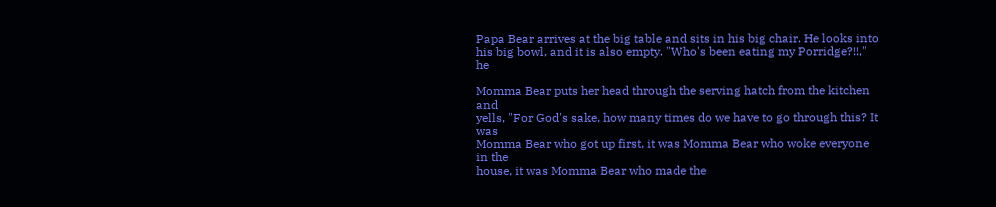Papa Bear arrives at the big table and sits in his big chair. He looks into
his big bowl, and it is also empty. "Who's been eating my Porridge?!!," he

Momma Bear puts her head through the serving hatch from the kitchen and
yells, "For God's sake, how many times do we have to go through this? It was
Momma Bear who got up first, it was Momma Bear who woke everyone in the
house, it was Momma Bear who made the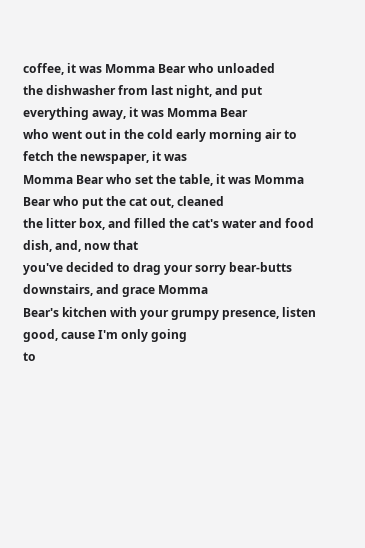coffee, it was Momma Bear who unloaded
the dishwasher from last night, and put everything away, it was Momma Bear
who went out in the cold early morning air to fetch the newspaper, it was
Momma Bear who set the table, it was Momma Bear who put the cat out, cleaned
the litter box, and filled the cat's water and food dish, and, now that
you've decided to drag your sorry bear-butts downstairs, and grace Momma
Bear's kitchen with your grumpy presence, listen good, cause I'm only going
to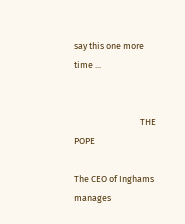say this one more time ...


                                 THE POPE

The CEO of Inghams manages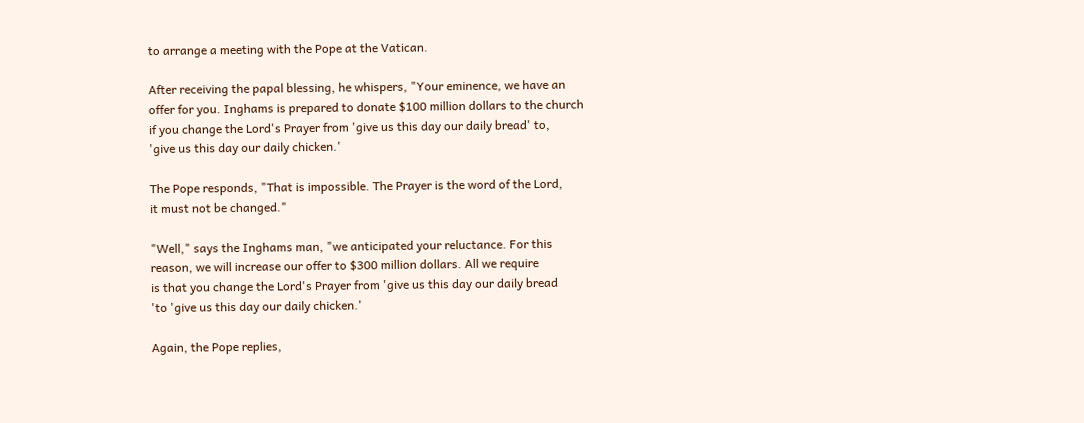to arrange a meeting with the Pope at the Vatican.

After receiving the papal blessing, he whispers, "Your eminence, we have an
offer for you. Inghams is prepared to donate $100 million dollars to the church
if you change the Lord's Prayer from 'give us this day our daily bread' to,
'give us this day our daily chicken.'

The Pope responds, "That is impossible. The Prayer is the word of the Lord,
it must not be changed."

"Well," says the Inghams man, "we anticipated your reluctance. For this
reason, we will increase our offer to $300 million dollars. All we require
is that you change the Lord's Prayer from 'give us this day our daily bread
'to 'give us this day our daily chicken.'

Again, the Pope replies,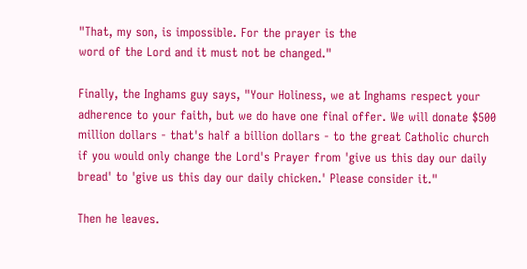"That, my son, is impossible. For the prayer is the
word of the Lord and it must not be changed."

Finally, the Inghams guy says, "Your Holiness, we at Inghams respect your
adherence to your faith, but we do have one final offer. We will donate $500
million dollars - that's half a billion dollars - to the great Catholic church
if you would only change the Lord's Prayer from 'give us this day our daily
bread' to 'give us this day our daily chicken.' Please consider it."

Then he leaves.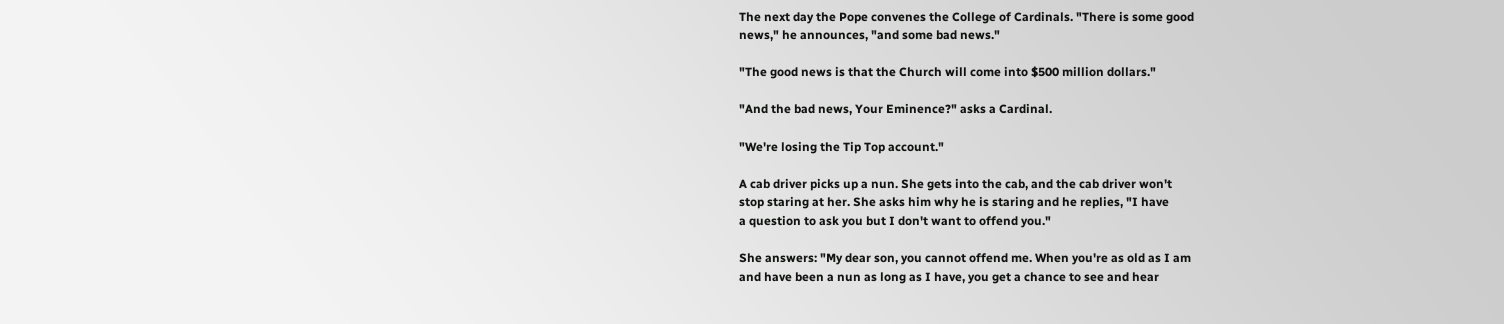The next day the Pope convenes the College of Cardinals. "There is some good
news," he announces, "and some bad news."

"The good news is that the Church will come into $500 million dollars."

"And the bad news, Your Eminence?" asks a Cardinal.

"We're losing the Tip Top account."

A cab driver picks up a nun. She gets into the cab, and the cab driver won't
stop staring at her. She asks him why he is staring and he replies, "I have
a question to ask you but I don't want to offend you."

She answers: "My dear son, you cannot offend me. When you're as old as I am
and have been a nun as long as I have, you get a chance to see and hear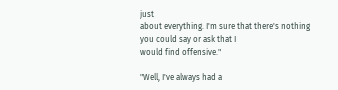just
about everything. I'm sure that there's nothing you could say or ask that I
would find offensive."

"Well, I've always had a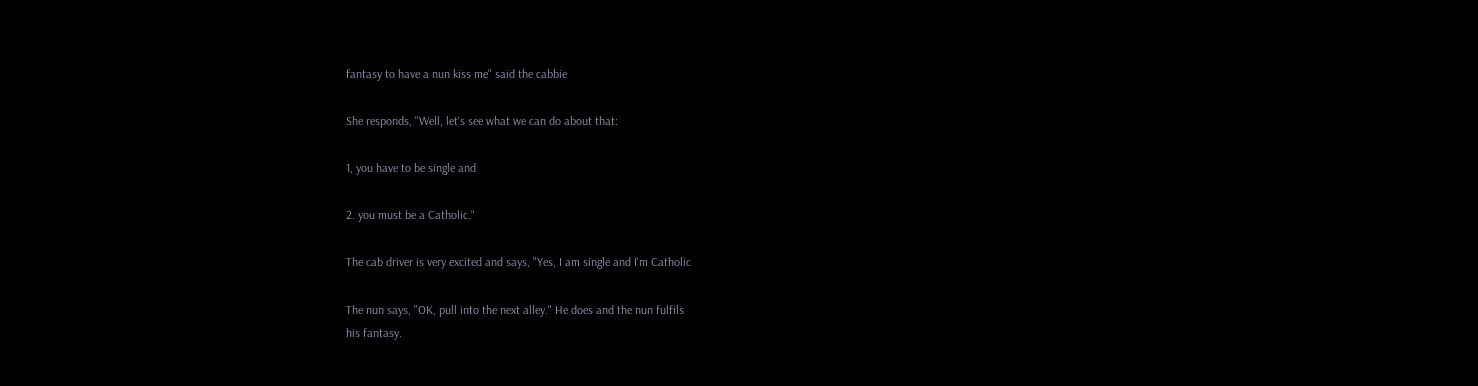fantasy to have a nun kiss me" said the cabbie

She responds, "Well, let's see what we can do about that:

1, you have to be single and

2. you must be a Catholic."

The cab driver is very excited and says, "Yes, I am single and I'm Catholic

The nun says, "OK, pull into the next alley." He does and the nun fulfils
his fantasy.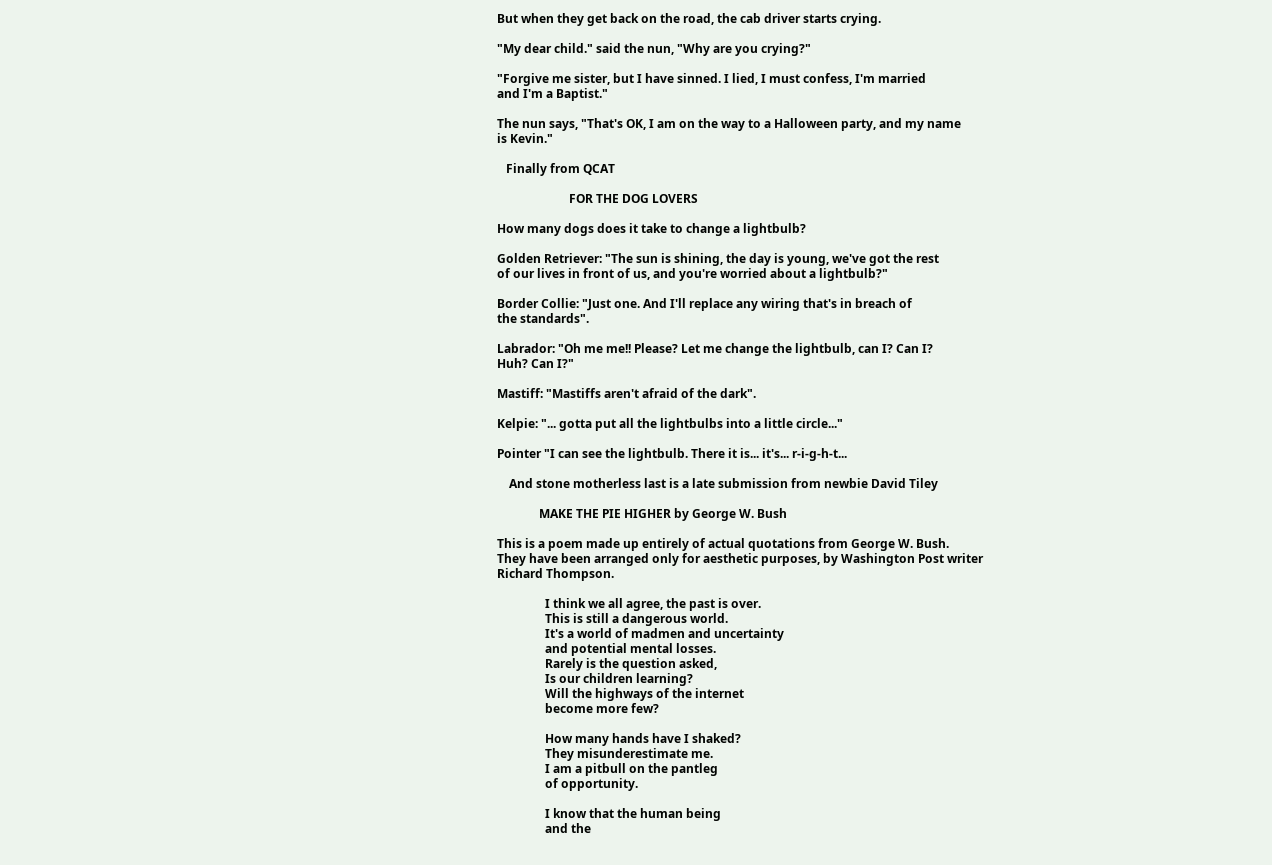But when they get back on the road, the cab driver starts crying.

"My dear child." said the nun, "Why are you crying?"

"Forgive me sister, but I have sinned. I lied, I must confess, I'm married
and I'm a Baptist."

The nun says, "That's OK, I am on the way to a Halloween party, and my name
is Kevin."

   Finally from QCAT

                        FOR THE DOG LOVERS

How many dogs does it take to change a lightbulb?

Golden Retriever: "The sun is shining, the day is young, we've got the rest
of our lives in front of us, and you're worried about a lightbulb?"

Border Collie: "Just one. And I'll replace any wiring that's in breach of
the standards".

Labrador: "Oh me me!! Please? Let me change the lightbulb, can I? Can I?
Huh? Can I?"

Mastiff: "Mastiffs aren't afraid of the dark".

Kelpie: "... gotta put all the lightbulbs into a little circle..."

Pointer "I can see the lightbulb. There it is... it's... r-i-g-h-t...

    And stone motherless last is a late submission from newbie David Tiley

              MAKE THE PIE HIGHER by George W. Bush

This is a poem made up entirely of actual quotations from George W. Bush.
They have been arranged only for aesthetic purposes, by Washington Post writer
Richard Thompson.

                I think we all agree, the past is over.
                This is still a dangerous world.
                It's a world of madmen and uncertainty
                and potential mental losses.
                Rarely is the question asked,
                Is our children learning?
                Will the highways of the internet
                become more few?

                How many hands have I shaked?
                They misunderestimate me.
                I am a pitbull on the pantleg
                of opportunity.

                I know that the human being
                and the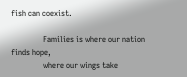fish can coexist.

                Families is where our nation finds hope,
                where our wings take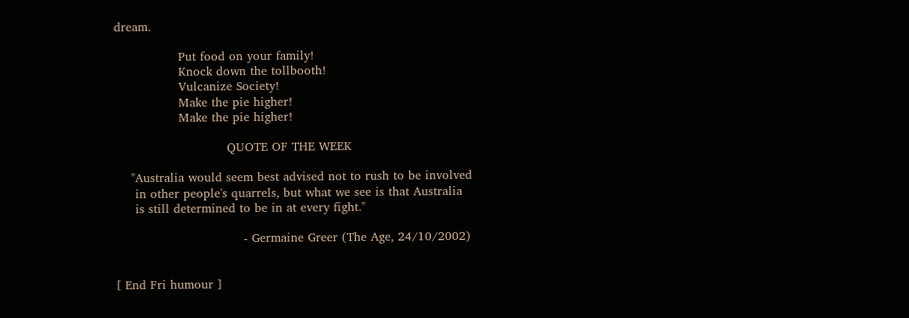dream.

                Put food on your family!
                Knock down the tollbooth!
                Vulcanize Society!
                Make the pie higher!
                Make the pie higher!

                            QUOTE OF THE WEEK

    "Australia would seem best advised not to rush to be involved
     in other people's quarrels, but what we see is that Australia
     is still determined to be in at every fight."

                                - Germaine Greer (The Age, 24/10/2002)


[ End Fri humour ]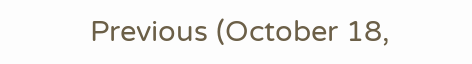Previous (October 18,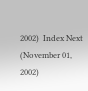2002)  Index Next (November 01, 2002)